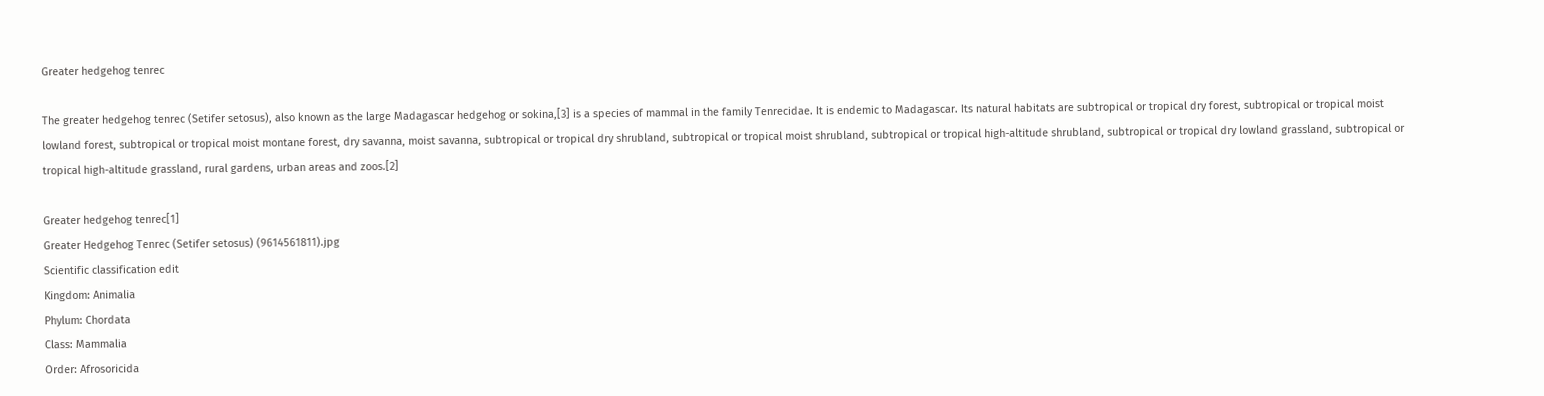Greater hedgehog tenrec

The greater hedgehog tenrec (Setifer setosus), also known as the large Madagascar hedgehog or sokina,[3] is a species of mammal in the family Tenrecidae. It is endemic to Madagascar. Its natural habitats are subtropical or tropical dry forest, subtropical or tropical moist lowland forest, subtropical or tropical moist montane forest, dry savanna, moist savanna, subtropical or tropical dry shrubland, subtropical or tropical moist shrubland, subtropical or tropical high-altitude shrubland, subtropical or tropical dry lowland grassland, subtropical or tropical high-altitude grassland, rural gardens, urban areas and zoos.[2]

Greater hedgehog tenrec[1]
Greater Hedgehog Tenrec (Setifer setosus) (9614561811).jpg
Scientific classification edit
Kingdom: Animalia
Phylum: Chordata
Class: Mammalia
Order: Afrosoricida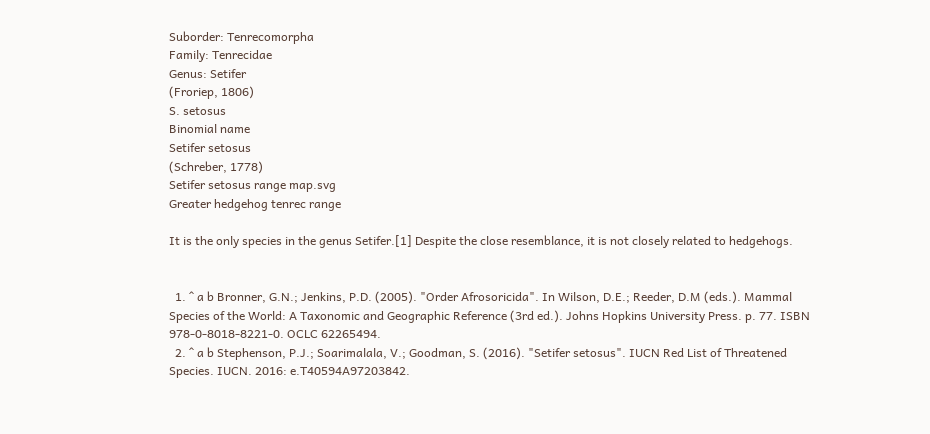Suborder: Tenrecomorpha
Family: Tenrecidae
Genus: Setifer
(Froriep, 1806)
S. setosus
Binomial name
Setifer setosus
(Schreber, 1778)
Setifer setosus range map.svg
Greater hedgehog tenrec range

It is the only species in the genus Setifer.[1] Despite the close resemblance, it is not closely related to hedgehogs.


  1. ^ a b Bronner, G.N.; Jenkins, P.D. (2005). "Order Afrosoricida". In Wilson, D.E.; Reeder, D.M (eds.). Mammal Species of the World: A Taxonomic and Geographic Reference (3rd ed.). Johns Hopkins University Press. p. 77. ISBN 978-0-8018-8221-0. OCLC 62265494.
  2. ^ a b Stephenson, P.J.; Soarimalala, V.; Goodman, S. (2016). "Setifer setosus". IUCN Red List of Threatened Species. IUCN. 2016: e.T40594A97203842.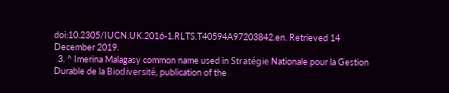doi:10.2305/IUCN.UK.2016-1.RLTS.T40594A97203842.en. Retrieved 14 December 2019.
  3. ^ Imerina Malagasy common name used in Stratégie Nationale pour la Gestion Durable de la Biodiversité, publication of the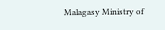Malagasy Ministry of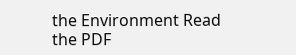the Environment Read the PDF